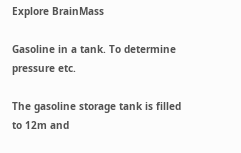Explore BrainMass

Gasoline in a tank. To determine pressure etc.

The gasoline storage tank is filled to 12m and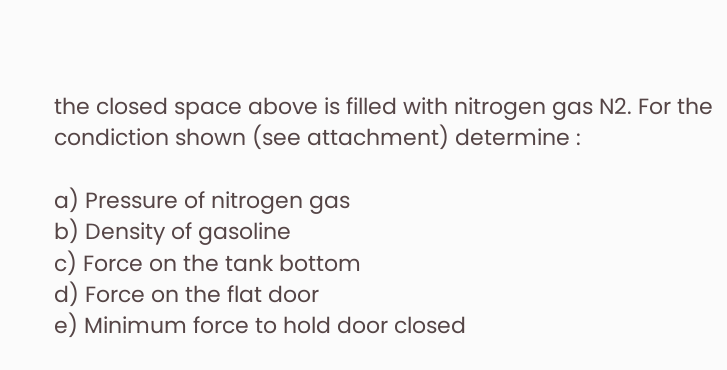the closed space above is filled with nitrogen gas N2. For the condiction shown (see attachment) determine :

a) Pressure of nitrogen gas
b) Density of gasoline
c) Force on the tank bottom
d) Force on the flat door
e) Minimum force to hold door closed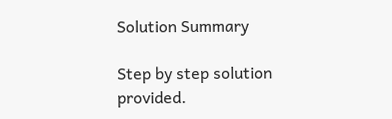Solution Summary

Step by step solution provided.